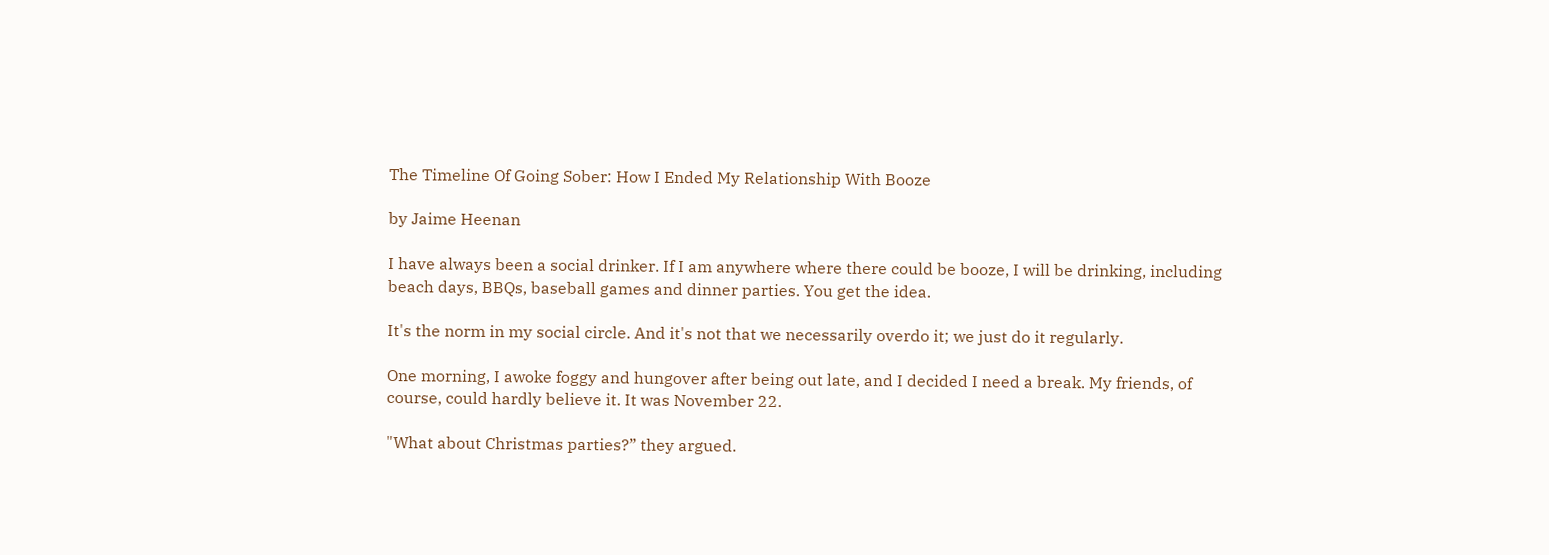The Timeline Of Going Sober: How I Ended My Relationship With Booze

by Jaime Heenan

I have always been a social drinker. If I am anywhere where there could be booze, I will be drinking, including beach days, BBQs, baseball games and dinner parties. You get the idea.

It's the norm in my social circle. And it's not that we necessarily overdo it; we just do it regularly.

One morning, I awoke foggy and hungover after being out late, and I decided I need a break. My friends, of course, could hardly believe it. It was November 22.

"What about Christmas parties?” they argued.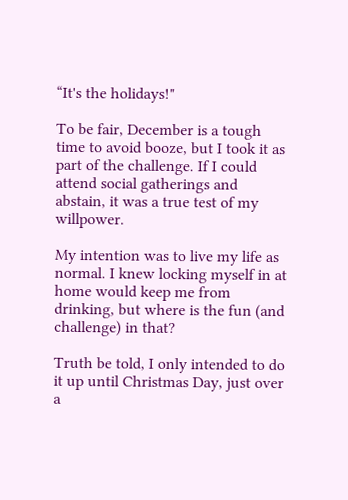“It's the holidays!"

To be fair, December is a tough time to avoid booze, but I took it as part of the challenge. If I could attend social gatherings and abstain, it was a true test of my willpower.

My intention was to live my life as normal. I knew locking myself in at home would keep me from drinking, but where is the fun (and challenge) in that?

Truth be told, I only intended to do it up until Christmas Day, just over a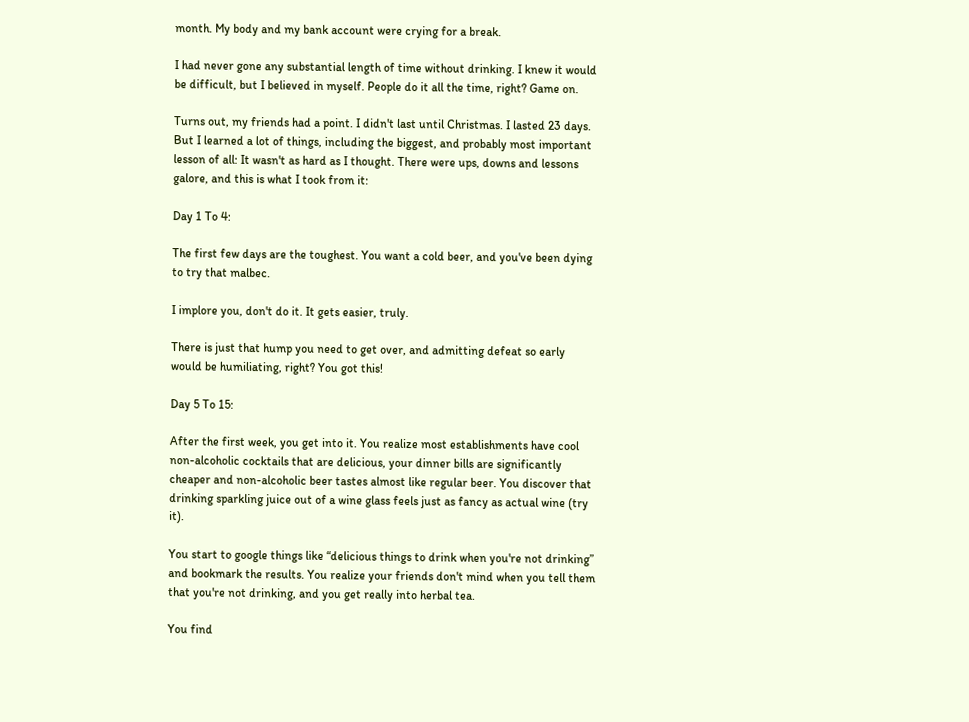month. My body and my bank account were crying for a break.

I had never gone any substantial length of time without drinking. I knew it would be difficult, but I believed in myself. People do it all the time, right? Game on.

Turns out, my friends had a point. I didn't last until Christmas. I lasted 23 days. But I learned a lot of things, including the biggest, and probably most important lesson of all: It wasn't as hard as I thought. There were ups, downs and lessons galore, and this is what I took from it:

Day 1 To 4:

The first few days are the toughest. You want a cold beer, and you've been dying to try that malbec.

I implore you, don't do it. It gets easier, truly.

There is just that hump you need to get over, and admitting defeat so early would be humiliating, right? You got this!

Day 5 To 15:

After the first week, you get into it. You realize most establishments have cool non-alcoholic cocktails that are delicious, your dinner bills are significantly cheaper and non-alcoholic beer tastes almost like regular beer. You discover that drinking sparkling juice out of a wine glass feels just as fancy as actual wine (try it).

You start to google things like “delicious things to drink when you're not drinking” and bookmark the results. You realize your friends don't mind when you tell them that you're not drinking, and you get really into herbal tea.

You find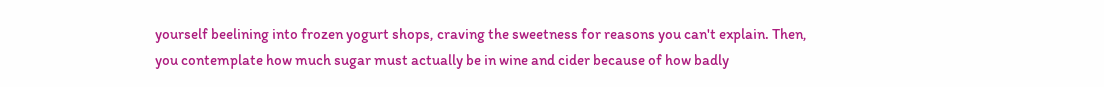yourself beelining into frozen yogurt shops, craving the sweetness for reasons you can't explain. Then, you contemplate how much sugar must actually be in wine and cider because of how badly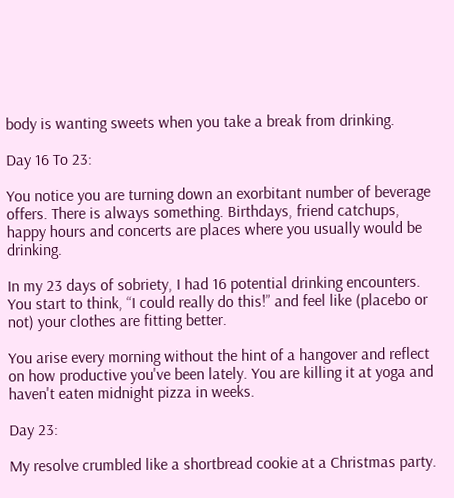body is wanting sweets when you take a break from drinking.

Day 16 To 23:

You notice you are turning down an exorbitant number of beverage offers. There is always something. Birthdays, friend catchups, happy hours and concerts are places where you usually would be drinking.

In my 23 days of sobriety, I had 16 potential drinking encounters. You start to think, “I could really do this!” and feel like (placebo or not) your clothes are fitting better.

You arise every morning without the hint of a hangover and reflect on how productive you've been lately. You are killing it at yoga and haven't eaten midnight pizza in weeks.

Day 23:

My resolve crumbled like a shortbread cookie at a Christmas party.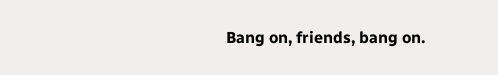Bang on, friends, bang on.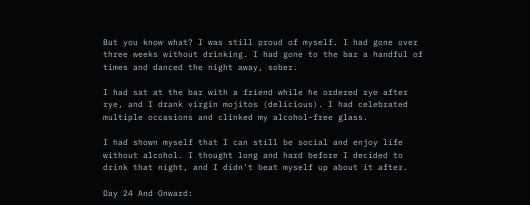But you know what? I was still proud of myself. I had gone over three weeks without drinking. I had gone to the bar a handful of times and danced the night away, sober.

I had sat at the bar with a friend while he ordered rye after rye, and I drank virgin mojitos (delicious). I had celebrated multiple occasions and clinked my alcohol-free glass.

I had shown myself that I can still be social and enjoy life without alcohol. I thought long and hard before I decided to drink that night, and I didn't beat myself up about it after.

Day 24 And Onward: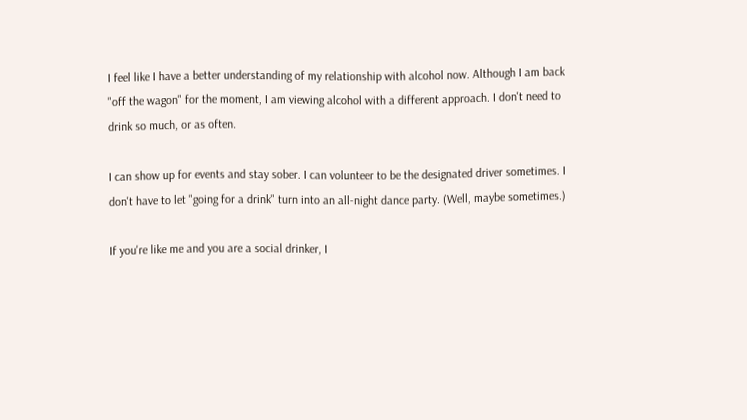I feel like I have a better understanding of my relationship with alcohol now. Although I am back "off the wagon" for the moment, I am viewing alcohol with a different approach. I don't need to drink so much, or as often.

I can show up for events and stay sober. I can volunteer to be the designated driver sometimes. I don't have to let "going for a drink" turn into an all-night dance party. (Well, maybe sometimes.)

If you're like me and you are a social drinker, I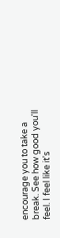encourage you to take a break. See how good you'll feel. I feel like it's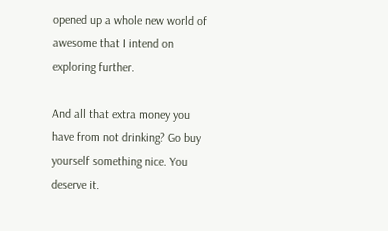opened up a whole new world of awesome that I intend on exploring further.

And all that extra money you have from not drinking? Go buy yourself something nice. You deserve it.